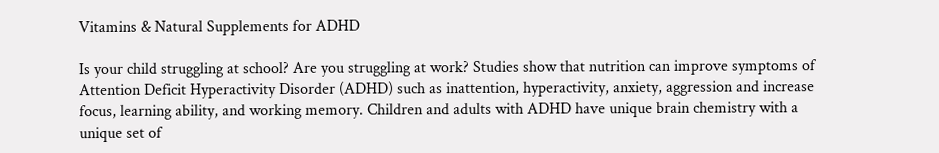Vitamins & Natural Supplements for ADHD

Is your child struggling at school? Are you struggling at work? Studies show that nutrition can improve symptoms of Attention Deficit Hyperactivity Disorder (ADHD) such as inattention, hyperactivity, anxiety, aggression and increase focus, learning ability, and working memory. Children and adults with ADHD have unique brain chemistry with a unique set of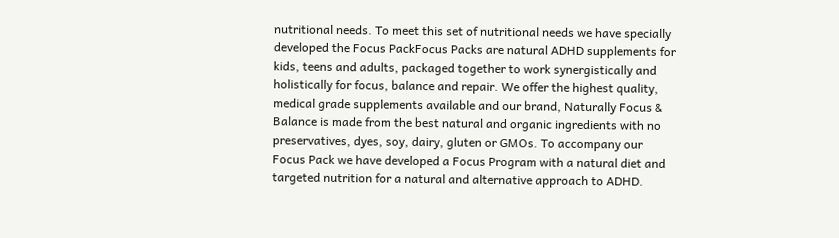nutritional needs. To meet this set of nutritional needs we have specially developed the Focus PackFocus Packs are natural ADHD supplements for kids, teens and adults, packaged together to work synergistically and holistically for focus, balance and repair. We offer the highest quality, medical grade supplements available and our brand, Naturally Focus & Balance is made from the best natural and organic ingredients with no preservatives, dyes, soy, dairy, gluten or GMOs. To accompany our Focus Pack we have developed a Focus Program with a natural diet and targeted nutrition for a natural and alternative approach to ADHD.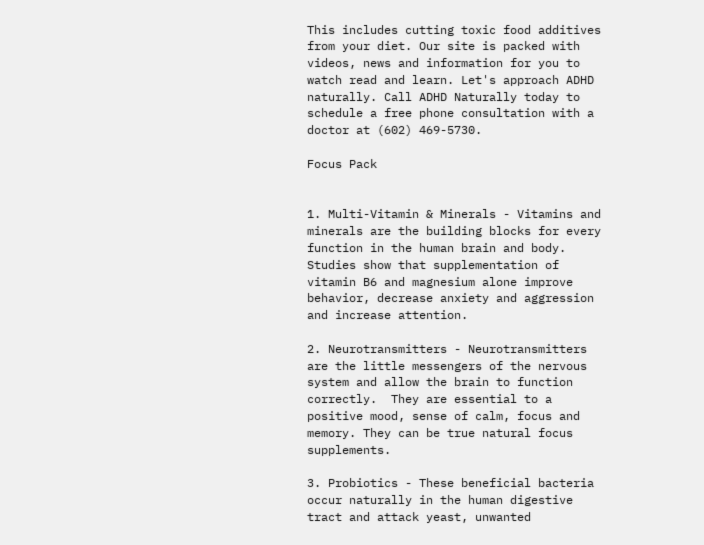This includes cutting toxic food additives from your diet. Our site is packed with videos, news and information for you to watch read and learn. Let's approach ADHD naturally. Call ADHD Naturally today to schedule a free phone consultation with a doctor at (602) 469-5730.

Focus Pack


1. Multi-Vitamin & Minerals - Vitamins and minerals are the building blocks for every function in the human brain and body.  Studies show that supplementation of vitamin B6 and magnesium alone improve behavior, decrease anxiety and aggression and increase attention.

2. Neurotransmitters - Neurotransmitters are the little messengers of the nervous system and allow the brain to function correctly.  They are essential to a positive mood, sense of calm, focus and memory. They can be true natural focus supplements.

3. Probiotics - These beneficial bacteria occur naturally in the human digestive tract and attack yeast, unwanted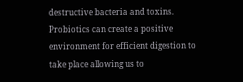destructive bacteria and toxins.  Probiotics can create a positive environment for efficient digestion to take place allowing us to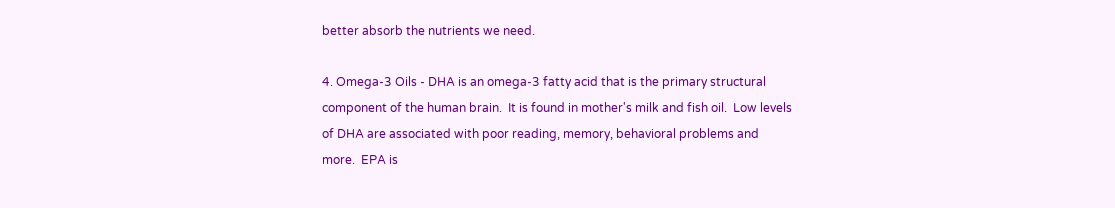better absorb the nutrients we need.

4. Omega-3 Oils - DHA is an omega-3 fatty acid that is the primary structural component of the human brain.  It is found in mother's milk and fish oil.  Low levels of DHA are associated with poor reading, memory, behavioral problems and more.  EPA is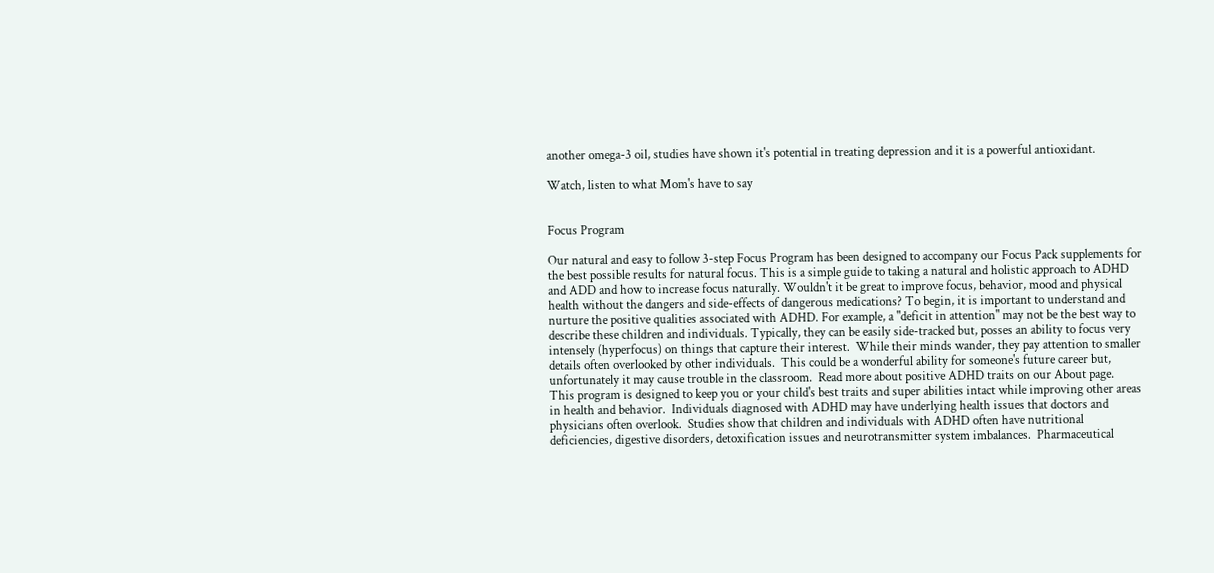another omega-3 oil, studies have shown it's potential in treating depression and it is a powerful antioxidant.

Watch, listen to what Mom's have to say


Focus Program

Our natural and easy to follow 3-step Focus Program has been designed to accompany our Focus Pack supplements for the best possible results for natural focus. This is a simple guide to taking a natural and holistic approach to ADHD and ADD and how to increase focus naturally. Wouldn't it be great to improve focus, behavior, mood and physical health without the dangers and side-effects of dangerous medications? To begin, it is important to understand and nurture the positive qualities associated with ADHD. For example, a "deficit in attention" may not be the best way to describe these children and individuals. Typically, they can be easily side-tracked but, posses an ability to focus very intensely (hyperfocus) on things that capture their interest.  While their minds wander, they pay attention to smaller details often overlooked by other individuals.  This could be a wonderful ability for someone's future career but, unfortunately it may cause trouble in the classroom.  Read more about positive ADHD traits on our About page.  This program is designed to keep you or your child's best traits and super abilities intact while improving other areas in health and behavior.  Individuals diagnosed with ADHD may have underlying health issues that doctors and physicians often overlook.  Studies show that children and individuals with ADHD often have nutritional deficiencies, digestive disorders, detoxification issues and neurotransmitter system imbalances.  Pharmaceutical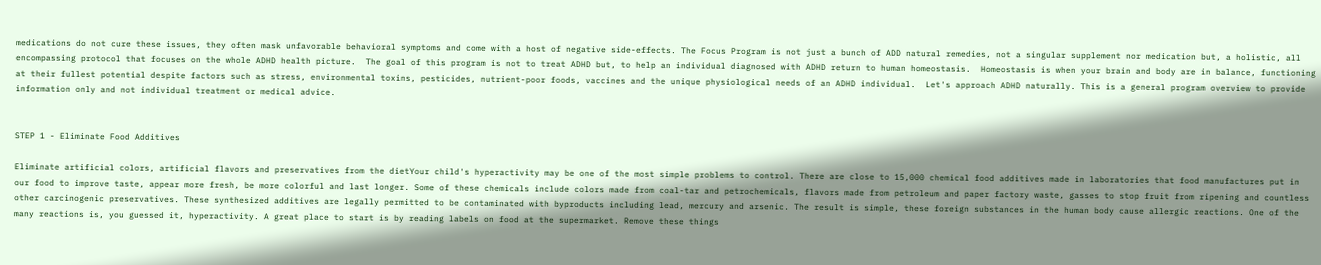medications do not cure these issues, they often mask unfavorable behavioral symptoms and come with a host of negative side-effects. The Focus Program is not just a bunch of ADD natural remedies, not a singular supplement nor medication but, a holistic, all encompassing protocol that focuses on the whole ADHD health picture.  The goal of this program is not to treat ADHD but, to help an individual diagnosed with ADHD return to human homeostasis.  Homeostasis is when your brain and body are in balance, functioning at their fullest potential despite factors such as stress, environmental toxins, pesticides, nutrient-poor foods, vaccines and the unique physiological needs of an ADHD individual.  Let's approach ADHD naturally. This is a general program overview to provide information only and not individual treatment or medical advice.


STEP 1 - Eliminate Food Additives

Eliminate artificial colors, artificial flavors and preservatives from the dietYour child's hyperactivity may be one of the most simple problems to control. There are close to 15,000 chemical food additives made in laboratories that food manufactures put in our food to improve taste, appear more fresh, be more colorful and last longer. Some of these chemicals include colors made from coal-tar and petrochemicals, flavors made from petroleum and paper factory waste, gasses to stop fruit from ripening and countless other carcinogenic preservatives. These synthesized additives are legally permitted to be contaminated with byproducts including lead, mercury and arsenic. The result is simple, these foreign substances in the human body cause allergic reactions. One of the many reactions is, you guessed it, hyperactivity. A great place to start is by reading labels on food at the supermarket. Remove these things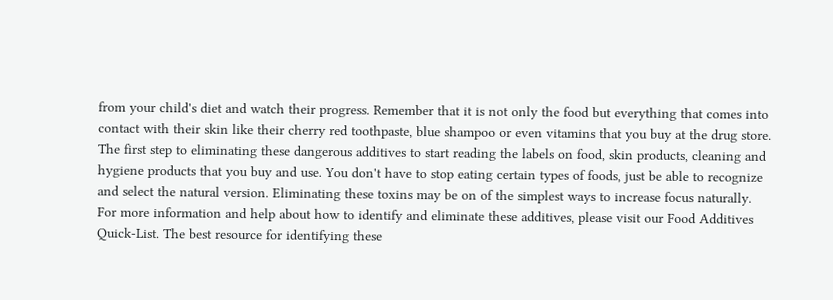from your child's diet and watch their progress. Remember that it is not only the food but everything that comes into contact with their skin like their cherry red toothpaste, blue shampoo or even vitamins that you buy at the drug store. The first step to eliminating these dangerous additives to start reading the labels on food, skin products, cleaning and hygiene products that you buy and use. You don't have to stop eating certain types of foods, just be able to recognize and select the natural version. Eliminating these toxins may be on of the simplest ways to increase focus naturally. For more information and help about how to identify and eliminate these additives, please visit our Food Additives Quick-List. The best resource for identifying these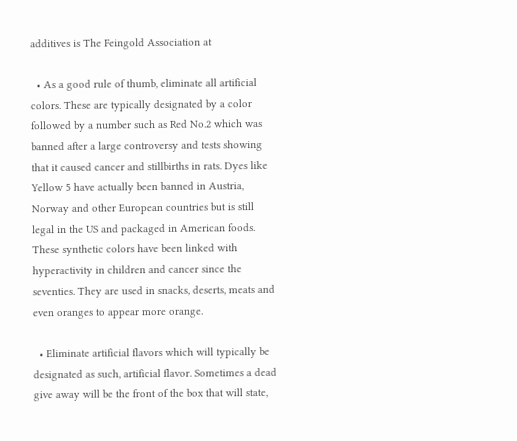additives is The Feingold Association at

  • As a good rule of thumb, eliminate all artificial colors. These are typically designated by a color followed by a number such as Red No.2 which was banned after a large controversy and tests showing that it caused cancer and stillbirths in rats. Dyes like Yellow 5 have actually been banned in Austria, Norway and other European countries but is still legal in the US and packaged in American foods. These synthetic colors have been linked with hyperactivity in children and cancer since the seventies. They are used in snacks, deserts, meats and even oranges to appear more orange.

  • Eliminate artificial flavors which will typically be designated as such, artificial flavor. Sometimes a dead give away will be the front of the box that will state,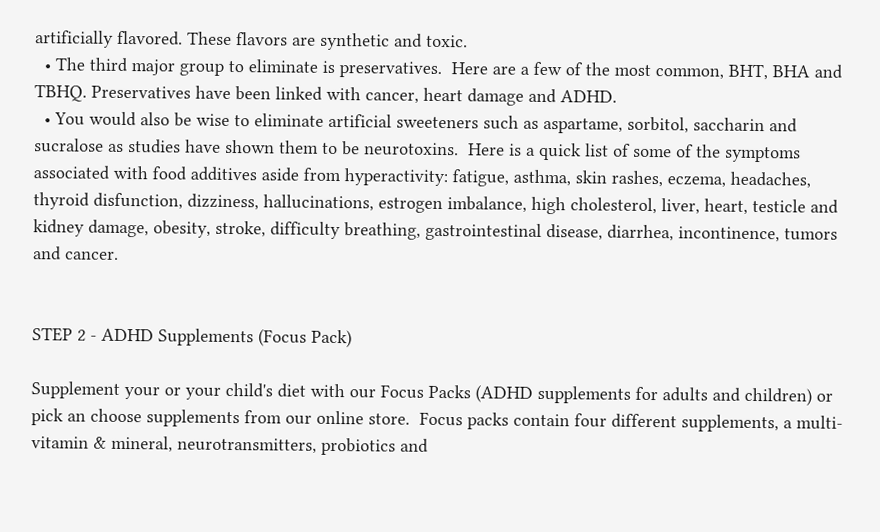artificially flavored. These flavors are synthetic and toxic.
  • The third major group to eliminate is preservatives.  Here are a few of the most common, BHT, BHA and TBHQ. Preservatives have been linked with cancer, heart damage and ADHD.
  • You would also be wise to eliminate artificial sweeteners such as aspartame, sorbitol, saccharin and sucralose as studies have shown them to be neurotoxins.  Here is a quick list of some of the symptoms associated with food additives aside from hyperactivity: fatigue, asthma, skin rashes, eczema, headaches, thyroid disfunction, dizziness, hallucinations, estrogen imbalance, high cholesterol, liver, heart, testicle and kidney damage, obesity, stroke, difficulty breathing, gastrointestinal disease, diarrhea, incontinence, tumors and cancer.


STEP 2 - ADHD Supplements (Focus Pack)

Supplement your or your child's diet with our Focus Packs (ADHD supplements for adults and children) or pick an choose supplements from our online store.  Focus packs contain four different supplements, a multi-vitamin & mineral, neurotransmitters, probiotics and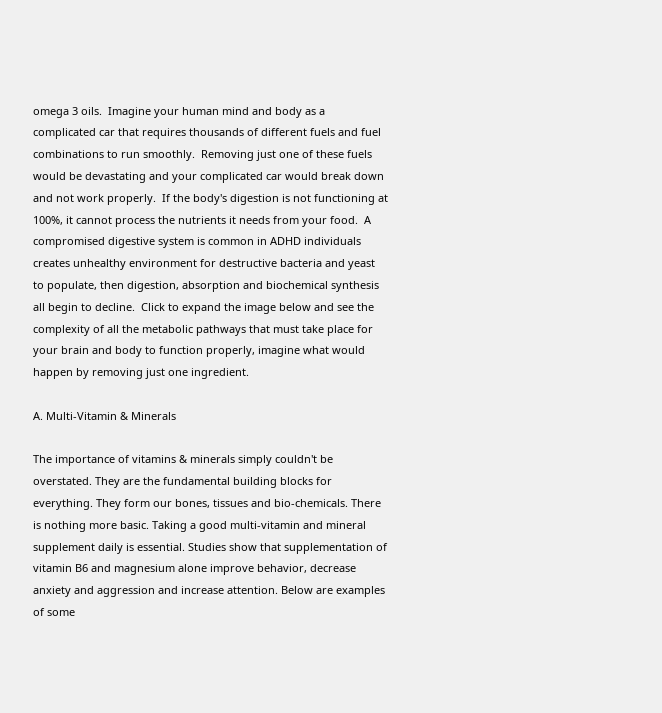omega 3 oils.  Imagine your human mind and body as a complicated car that requires thousands of different fuels and fuel combinations to run smoothly.  Removing just one of these fuels would be devastating and your complicated car would break down and not work properly.  If the body's digestion is not functioning at 100%, it cannot process the nutrients it needs from your food.  A compromised digestive system is common in ADHD individuals creates unhealthy environment for destructive bacteria and yeast to populate, then digestion, absorption and biochemical synthesis all begin to decline.  Click to expand the image below and see the complexity of all the metabolic pathways that must take place for your brain and body to function properly, imagine what would happen by removing just one ingredient.

A. Multi-Vitamin & Minerals

The importance of vitamins & minerals simply couldn't be overstated. They are the fundamental building blocks for everything. They form our bones, tissues and bio-chemicals. There is nothing more basic. Taking a good multi-vitamin and mineral supplement daily is essential. Studies show that supplementation of vitamin B6 and magnesium alone improve behavior, decrease anxiety and aggression and increase attention. Below are examples of some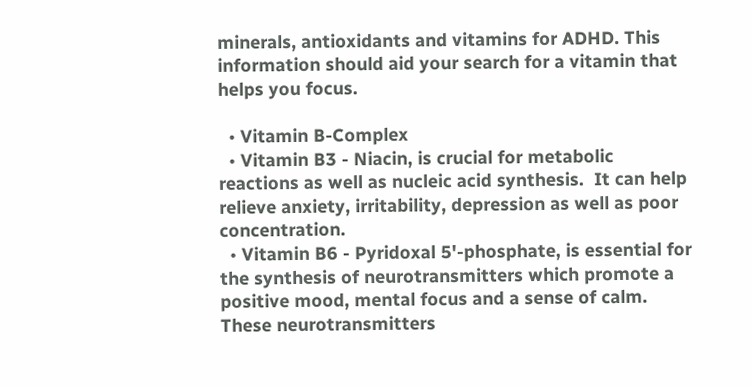minerals, antioxidants and vitamins for ADHD. This information should aid your search for a vitamin that helps you focus.

  • Vitamin B-Complex
  • Vitamin B3 - Niacin, is crucial for metabolic reactions as well as nucleic acid synthesis.  It can help relieve anxiety, irritability, depression as well as poor concentration.
  • Vitamin B6 - Pyridoxal 5'-phosphate, is essential for the synthesis of neurotransmitters which promote a positive mood, mental focus and a sense of calm. These neurotransmitters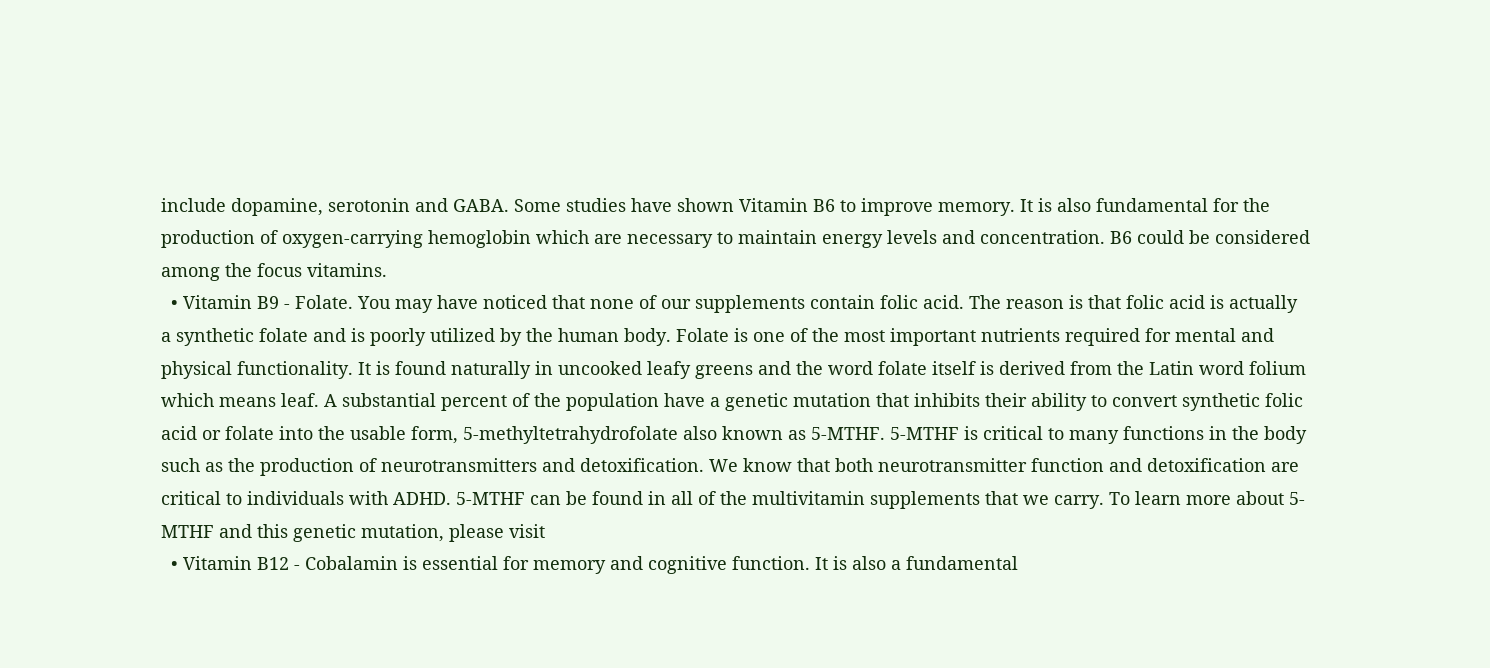include dopamine, serotonin and GABA. Some studies have shown Vitamin B6 to improve memory. It is also fundamental for the production of oxygen-carrying hemoglobin which are necessary to maintain energy levels and concentration. B6 could be considered among the focus vitamins.
  • Vitamin B9 - Folate. You may have noticed that none of our supplements contain folic acid. The reason is that folic acid is actually a synthetic folate and is poorly utilized by the human body. Folate is one of the most important nutrients required for mental and physical functionality. It is found naturally in uncooked leafy greens and the word folate itself is derived from the Latin word folium which means leaf. A substantial percent of the population have a genetic mutation that inhibits their ability to convert synthetic folic acid or folate into the usable form, 5-methyltetrahydrofolate also known as 5-MTHF. 5-MTHF is critical to many functions in the body such as the production of neurotransmitters and detoxification. We know that both neurotransmitter function and detoxification are critical to individuals with ADHD. 5-MTHF can be found in all of the multivitamin supplements that we carry. To learn more about 5-MTHF and this genetic mutation, please visit
  • Vitamin B12 - Cobalamin is essential for memory and cognitive function. It is also a fundamental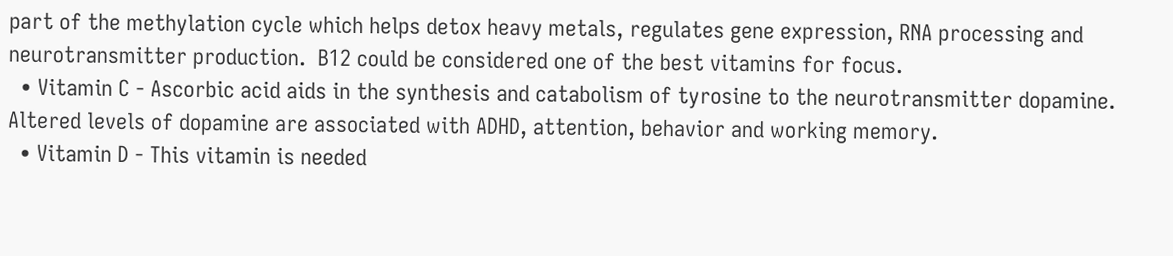part of the methylation cycle which helps detox heavy metals, regulates gene expression, RNA processing and neurotransmitter production.  B12 could be considered one of the best vitamins for focus.
  • Vitamin C - Ascorbic acid aids in the synthesis and catabolism of tyrosine to the neurotransmitter dopamine. Altered levels of dopamine are associated with ADHD, attention, behavior and working memory.
  • Vitamin D - This vitamin is needed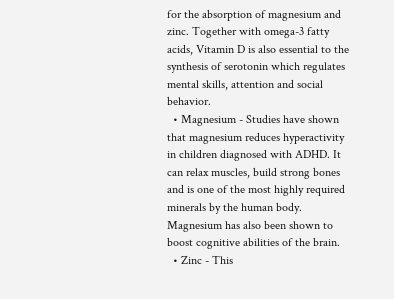for the absorption of magnesium and zinc. Together with omega-3 fatty acids, Vitamin D is also essential to the synthesis of serotonin which regulates mental skills, attention and social behavior.
  • Magnesium - Studies have shown that magnesium reduces hyperactivity in children diagnosed with ADHD. It can relax muscles, build strong bones and is one of the most highly required minerals by the human body. Magnesium has also been shown to boost cognitive abilities of the brain.
  • Zinc - This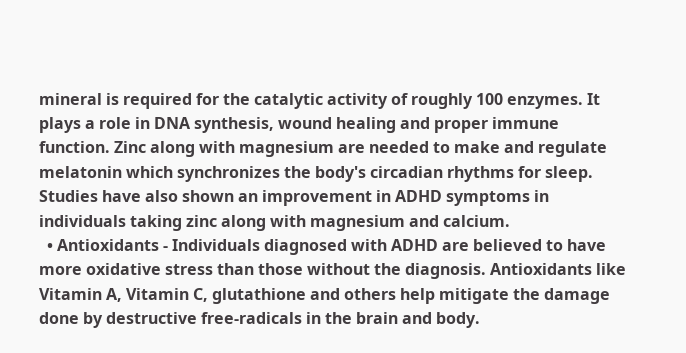mineral is required for the catalytic activity of roughly 100 enzymes. It plays a role in DNA synthesis, wound healing and proper immune function. Zinc along with magnesium are needed to make and regulate melatonin which synchronizes the body's circadian rhythms for sleep. Studies have also shown an improvement in ADHD symptoms in individuals taking zinc along with magnesium and calcium.
  • Antioxidants - Individuals diagnosed with ADHD are believed to have more oxidative stress than those without the diagnosis. Antioxidants like Vitamin A, Vitamin C, glutathione and others help mitigate the damage done by destructive free-radicals in the brain and body.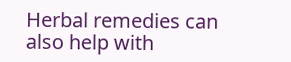Herbal remedies can also help with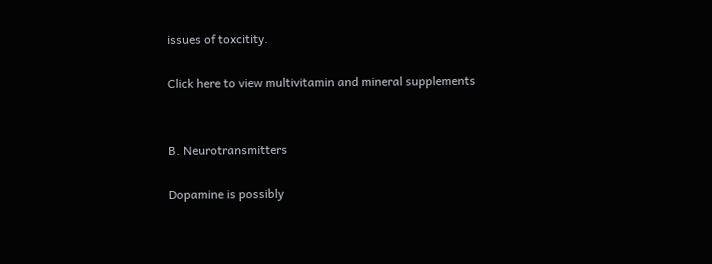issues of toxcitity.

Click here to view multivitamin and mineral supplements


B. Neurotransmitters

Dopamine is possibly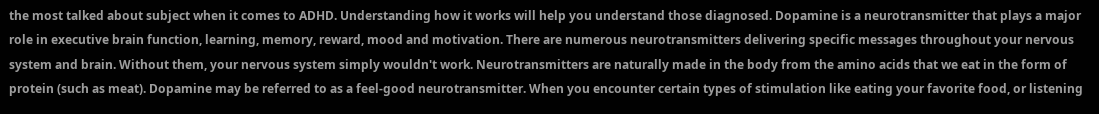the most talked about subject when it comes to ADHD. Understanding how it works will help you understand those diagnosed. Dopamine is a neurotransmitter that plays a major role in executive brain function, learning, memory, reward, mood and motivation. There are numerous neurotransmitters delivering specific messages throughout your nervous system and brain. Without them, your nervous system simply wouldn't work. Neurotransmitters are naturally made in the body from the amino acids that we eat in the form of protein (such as meat). Dopamine may be referred to as a feel-good neurotransmitter. When you encounter certain types of stimulation like eating your favorite food, or listening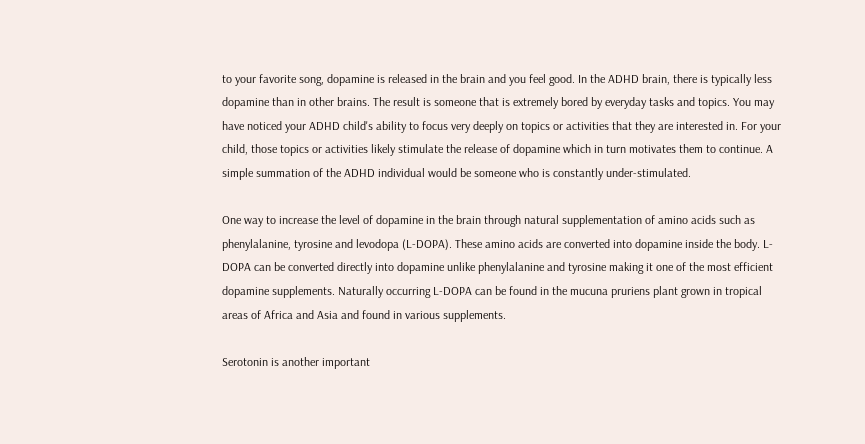to your favorite song, dopamine is released in the brain and you feel good. In the ADHD brain, there is typically less dopamine than in other brains. The result is someone that is extremely bored by everyday tasks and topics. You may have noticed your ADHD child's ability to focus very deeply on topics or activities that they are interested in. For your child, those topics or activities likely stimulate the release of dopamine which in turn motivates them to continue. A simple summation of the ADHD individual would be someone who is constantly under-stimulated.

One way to increase the level of dopamine in the brain through natural supplementation of amino acids such as phenylalanine, tyrosine and levodopa (L-DOPA). These amino acids are converted into dopamine inside the body. L-DOPA can be converted directly into dopamine unlike phenylalanine and tyrosine making it one of the most efficient dopamine supplements. Naturally occurring L-DOPA can be found in the mucuna pruriens plant grown in tropical areas of Africa and Asia and found in various supplements.

Serotonin is another important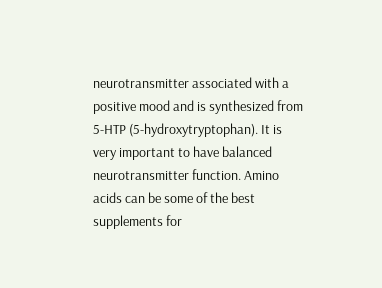neurotransmitter associated with a positive mood and is synthesized from 5-HTP (5-hydroxytryptophan). It is very important to have balanced neurotransmitter function. Amino acids can be some of the best supplements for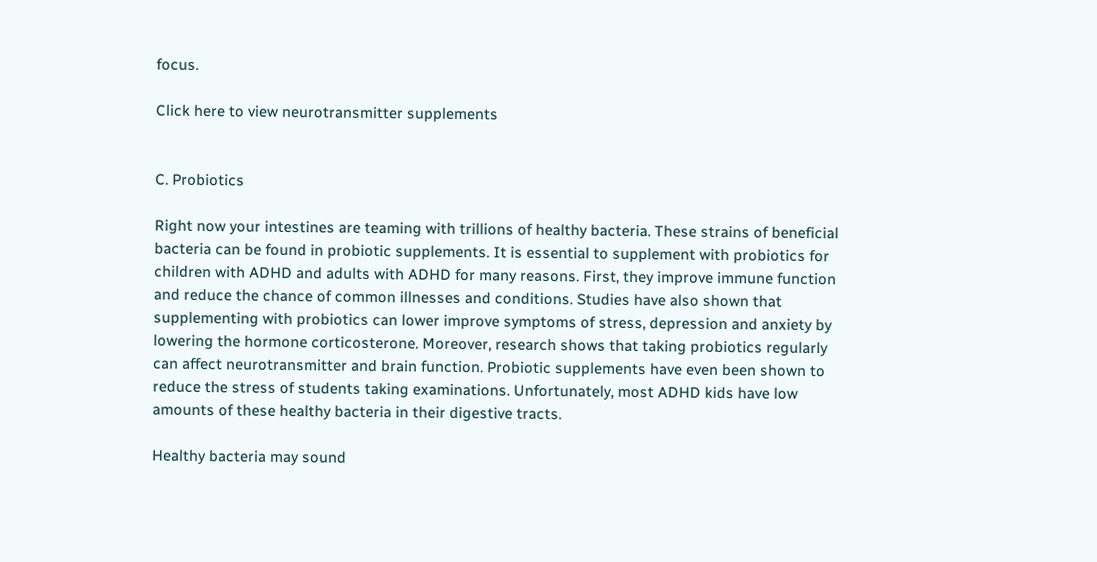focus.

Click here to view neurotransmitter supplements


C. Probiotics

Right now your intestines are teaming with trillions of healthy bacteria. These strains of beneficial bacteria can be found in probiotic supplements. It is essential to supplement with probiotics for children with ADHD and adults with ADHD for many reasons. First, they improve immune function and reduce the chance of common illnesses and conditions. Studies have also shown that supplementing with probiotics can lower improve symptoms of stress, depression and anxiety by lowering the hormone corticosterone. Moreover, research shows that taking probiotics regularly can affect neurotransmitter and brain function. Probiotic supplements have even been shown to reduce the stress of students taking examinations. Unfortunately, most ADHD kids have low amounts of these healthy bacteria in their digestive tracts.

Healthy bacteria may sound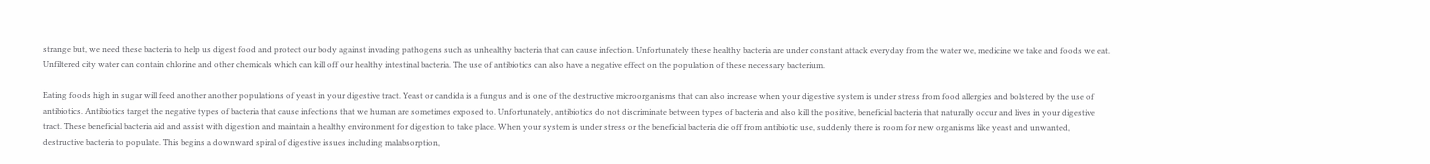strange but, we need these bacteria to help us digest food and protect our body against invading pathogens such as unhealthy bacteria that can cause infection. Unfortunately these healthy bacteria are under constant attack everyday from the water we, medicine we take and foods we eat. Unfiltered city water can contain chlorine and other chemicals which can kill off our healthy intestinal bacteria. The use of antibiotics can also have a negative effect on the population of these necessary bacterium.

Eating foods high in sugar will feed another another populations of yeast in your digestive tract. Yeast or candida is a fungus and is one of the destructive microorganisms that can also increase when your digestive system is under stress from food allergies and bolstered by the use of antibiotics. Antibiotics target the negative types of bacteria that cause infections that we human are sometimes exposed to. Unfortunately, antibiotics do not discriminate between types of bacteria and also kill the positive, beneficial bacteria that naturally occur and lives in your digestive tract. These beneficial bacteria aid and assist with digestion and maintain a healthy environment for digestion to take place. When your system is under stress or the beneficial bacteria die off from antibiotic use, suddenly there is room for new organisms like yeast and unwanted, destructive bacteria to populate. This begins a downward spiral of digestive issues including malabsorption,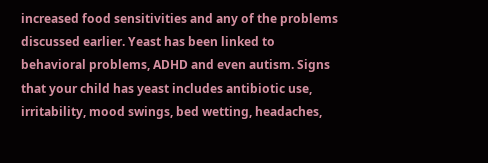increased food sensitivities and any of the problems discussed earlier. Yeast has been linked to behavioral problems, ADHD and even autism. Signs that your child has yeast includes antibiotic use, irritability, mood swings, bed wetting, headaches,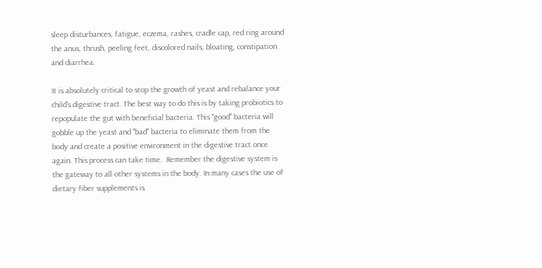sleep disturbances, fatigue, eczema, rashes, cradle cap, red ring around the anus, thrush, peeling feet, discolored nails, bloating, constipation and diarrhea.

It is absolutely critical to stop the growth of yeast and rebalance your child's digestive tract. The best way to do this is by taking probiotics to repopulate the gut with beneficial bacteria. This "good" bacteria will gobble up the yeast and "bad" bacteria to eliminate them from the body and create a positive environment in the digestive tract once again. This process can take time.  Remember the digestive system is the gateway to all other systems in the body. In many cases the use of dietary fiber supplements is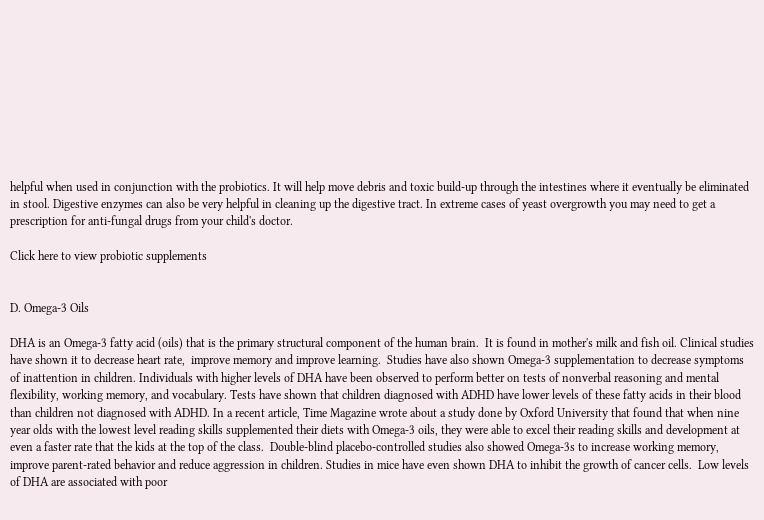helpful when used in conjunction with the probiotics. It will help move debris and toxic build-up through the intestines where it eventually be eliminated in stool. Digestive enzymes can also be very helpful in cleaning up the digestive tract. In extreme cases of yeast overgrowth you may need to get a prescription for anti-fungal drugs from your child's doctor.

Click here to view probiotic supplements


D. Omega-3 Oils

DHA is an Omega-3 fatty acid (oils) that is the primary structural component of the human brain.  It is found in mother's milk and fish oil. Clinical studies have shown it to decrease heart rate,  improve memory and improve learning.  Studies have also shown Omega-3 supplementation to decrease symptoms of inattention in children. Individuals with higher levels of DHA have been observed to perform better on tests of nonverbal reasoning and mental flexibility, working memory, and vocabulary. Tests have shown that children diagnosed with ADHD have lower levels of these fatty acids in their blood than children not diagnosed with ADHD. In a recent article, Time Magazine wrote about a study done by Oxford University that found that when nine year olds with the lowest level reading skills supplemented their diets with Omega-3 oils, they were able to excel their reading skills and development at even a faster rate that the kids at the top of the class.  Double-blind placebo-controlled studies also showed Omega-3s to increase working memory, improve parent-rated behavior and reduce aggression in children. Studies in mice have even shown DHA to inhibit the growth of cancer cells.  Low levels of DHA are associated with poor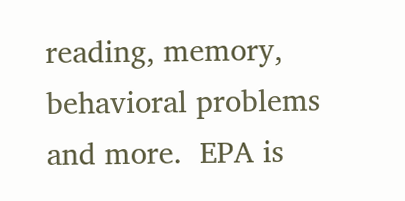reading, memory, behavioral problems and more.  EPA is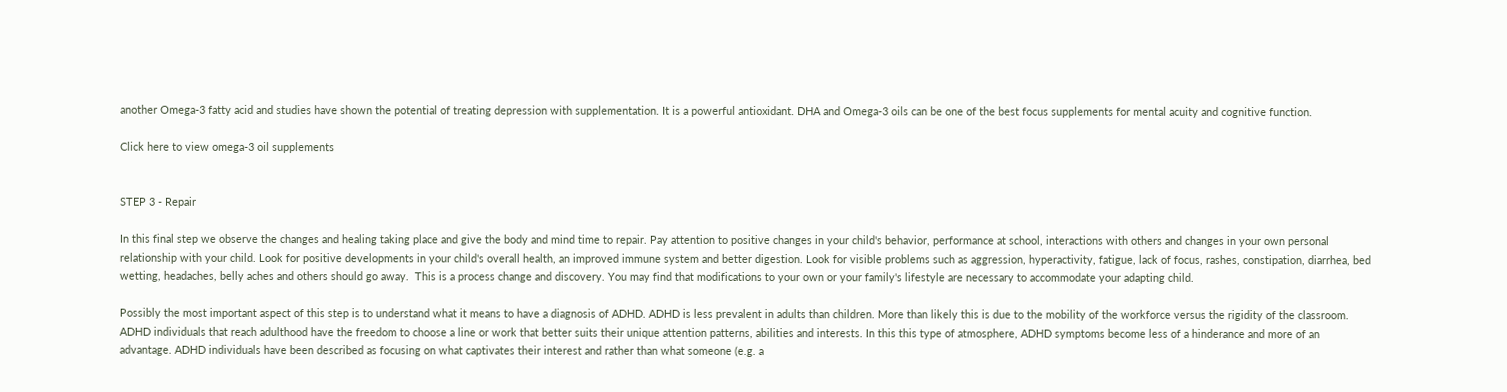another Omega-3 fatty acid and studies have shown the potential of treating depression with supplementation. It is a powerful antioxidant. DHA and Omega-3 oils can be one of the best focus supplements for mental acuity and cognitive function.

Click here to view omega-3 oil supplements


STEP 3 - Repair

In this final step we observe the changes and healing taking place and give the body and mind time to repair. Pay attention to positive changes in your child's behavior, performance at school, interactions with others and changes in your own personal relationship with your child. Look for positive developments in your child's overall health, an improved immune system and better digestion. Look for visible problems such as aggression, hyperactivity, fatigue, lack of focus, rashes, constipation, diarrhea, bed wetting, headaches, belly aches and others should go away.  This is a process change and discovery. You may find that modifications to your own or your family's lifestyle are necessary to accommodate your adapting child.

Possibly the most important aspect of this step is to understand what it means to have a diagnosis of ADHD. ADHD is less prevalent in adults than children. More than likely this is due to the mobility of the workforce versus the rigidity of the classroom. ADHD individuals that reach adulthood have the freedom to choose a line or work that better suits their unique attention patterns, abilities and interests. In this this type of atmosphere, ADHD symptoms become less of a hinderance and more of an advantage. ADHD individuals have been described as focusing on what captivates their interest and rather than what someone (e.g. a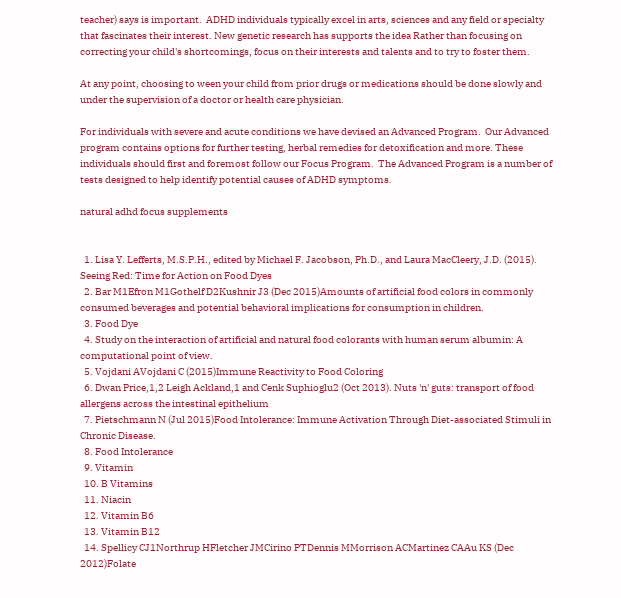teacher) says is important.  ADHD individuals typically excel in arts, sciences and any field or specialty that fascinates their interest. New genetic research has supports the idea Rather than focusing on correcting your child's shortcomings, focus on their interests and talents and to try to foster them.

At any point, choosing to ween your child from prior drugs or medications should be done slowly and under the supervision of a doctor or health care physician.

For individuals with severe and acute conditions we have devised an Advanced Program.  Our Advanced program contains options for further testing, herbal remedies for detoxification and more. These individuals should first and foremost follow our Focus Program.  The Advanced Program is a number of tests designed to help identify potential causes of ADHD symptoms.

natural adhd focus supplements


  1. Lisa Y. Lefferts, M.S.P.H., edited by Michael F. Jacobson, Ph.D., and Laura MacCleery, J.D. (2015). Seeing Red: Time for Action on Food Dyes
  2. Bar M1Efron M1Gothelf D2Kushnir J3 (Dec 2015)Amounts of artificial food colors in commonly consumed beverages and potential behavioral implications for consumption in children.
  3. Food Dye
  4. Study on the interaction of artificial and natural food colorants with human serum albumin: A computational point of view.
  5. Vojdani AVojdani C (2015)Immune Reactivity to Food Coloring
  6. Dwan Price,1,2 Leigh Ackland,1 and Cenk Suphioglu2 (Oct 2013). Nuts 'n' guts: transport of food allergens across the intestinal epithelium
  7. Pietschmann N (Jul 2015)Food Intolerance: Immune Activation Through Diet-associated Stimuli in Chronic Disease.
  8. Food Intolerance
  9. Vitamin
  10. B Vitamins
  11. Niacin
  12. Vitamin B6
  13. Vitamin B12
  14. Spellicy CJ1Northrup HFletcher JMCirino PTDennis MMorrison ACMartinez CAAu KS (Dec 2012)Folate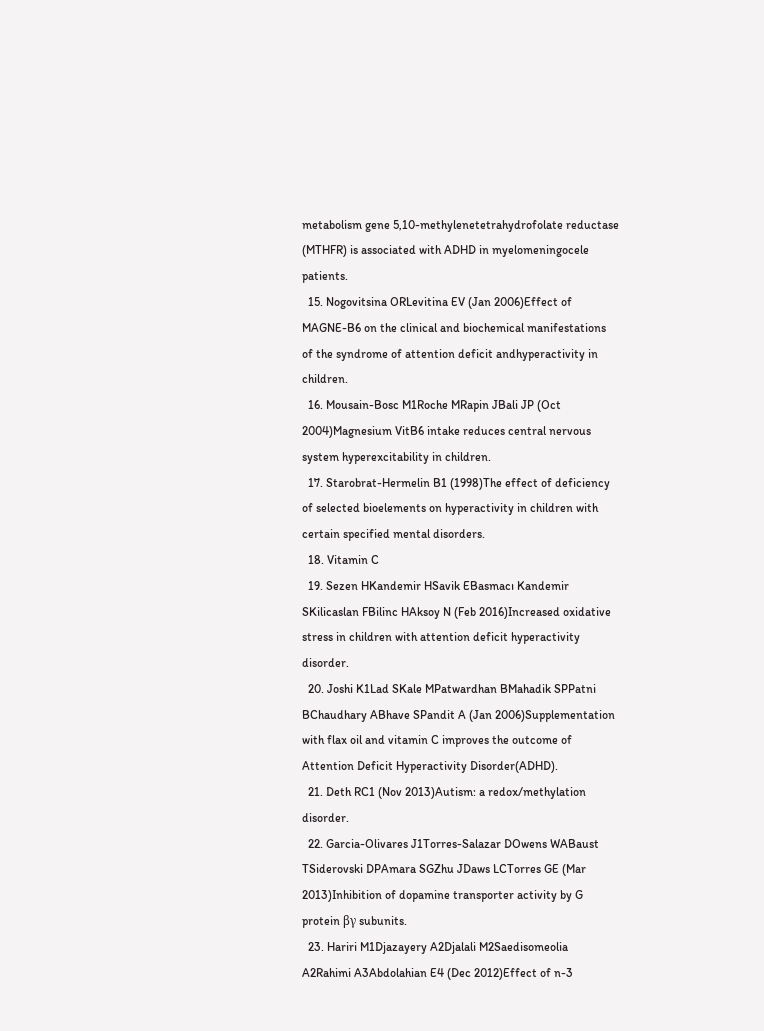metabolism gene 5,10-methylenetetrahydrofolate reductase (MTHFR) is associated with ADHD in myelomeningocele patients.
  15. Nogovitsina ORLevitina EV (Jan 2006)Effect of MAGNE-B6 on the clinical and biochemical manifestations of the syndrome of attention deficit andhyperactivity in children.
  16. Mousain-Bosc M1Roche MRapin JBali JP (Oct 2004)Magnesium VitB6 intake reduces central nervous system hyperexcitability in children.
  17. Starobrat-Hermelin B1 (1998)The effect of deficiency of selected bioelements on hyperactivity in children with certain specified mental disorders.
  18. Vitamin C
  19. Sezen HKandemir HSavik EBasmacı Kandemir SKilicaslan FBilinc HAksoy N (Feb 2016)Increased oxidative stress in children with attention deficit hyperactivity disorder.
  20. Joshi K1Lad SKale MPatwardhan BMahadik SPPatni BChaudhary ABhave SPandit A (Jan 2006)Supplementation with flax oil and vitamin C improves the outcome of Attention Deficit Hyperactivity Disorder(ADHD).
  21. Deth RC1 (Nov 2013)Autism: a redox/methylation disorder.
  22. Garcia-Olivares J1Torres-Salazar DOwens WABaust TSiderovski DPAmara SGZhu JDaws LCTorres GE (Mar 2013)Inhibition of dopamine transporter activity by G protein βγ subunits.
  23. Hariri M1Djazayery A2Djalali M2Saedisomeolia A2Rahimi A3Abdolahian E4 (Dec 2012)Effect of n-3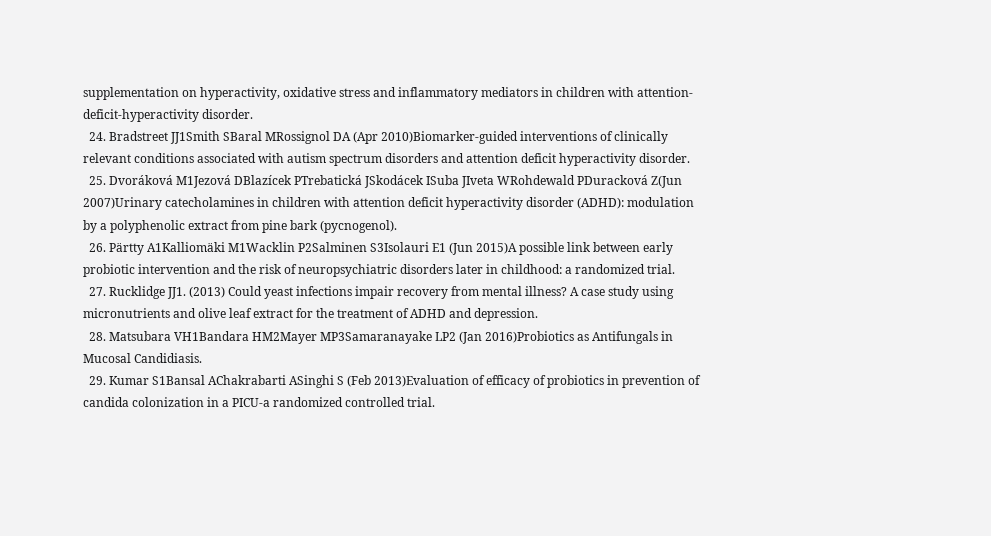supplementation on hyperactivity, oxidative stress and inflammatory mediators in children with attention-deficit-hyperactivity disorder.
  24. Bradstreet JJ1Smith SBaral MRossignol DA (Apr 2010)Biomarker-guided interventions of clinically relevant conditions associated with autism spectrum disorders and attention deficit hyperactivity disorder.
  25. Dvoráková M1Jezová DBlazícek PTrebatická JSkodácek ISuba JIveta WRohdewald PDuracková Z(Jun 2007)Urinary catecholamines in children with attention deficit hyperactivity disorder (ADHD): modulation by a polyphenolic extract from pine bark (pycnogenol).
  26. Pärtty A1Kalliomäki M1Wacklin P2Salminen S3Isolauri E1 (Jun 2015)A possible link between early probiotic intervention and the risk of neuropsychiatric disorders later in childhood: a randomized trial.
  27. Rucklidge JJ1. (2013) Could yeast infections impair recovery from mental illness? A case study using micronutrients and olive leaf extract for the treatment of ADHD and depression.
  28. Matsubara VH1Bandara HM2Mayer MP3Samaranayake LP2 (Jan 2016)Probiotics as Antifungals in Mucosal Candidiasis.
  29. Kumar S1Bansal AChakrabarti ASinghi S (Feb 2013)Evaluation of efficacy of probiotics in prevention of candida colonization in a PICU-a randomized controlled trial.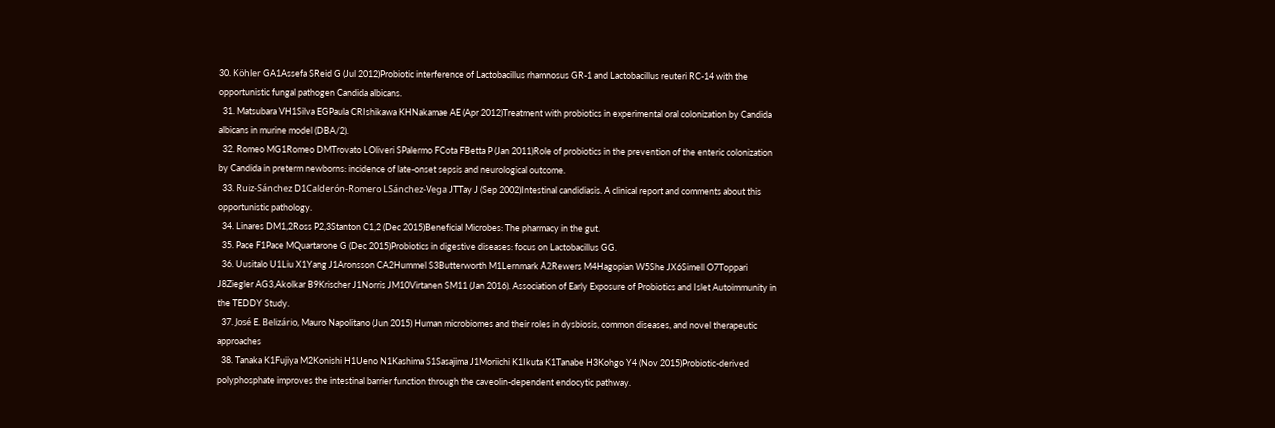30. Köhler GA1Assefa SReid G (Jul 2012)Probiotic interference of Lactobacillus rhamnosus GR-1 and Lactobacillus reuteri RC-14 with the opportunistic fungal pathogen Candida albicans.
  31. Matsubara VH1Silva EGPaula CRIshikawa KHNakamae AE (Apr 2012)Treatment with probiotics in experimental oral colonization by Candida albicans in murine model (DBA/2).
  32. Romeo MG1Romeo DMTrovato LOliveri SPalermo FCota FBetta P (Jan 2011)Role of probiotics in the prevention of the enteric colonization by Candida in preterm newborns: incidence of late-onset sepsis and neurological outcome.
  33. Ruiz-Sánchez D1Calderón-Romero LSánchez-Vega JTTay J (Sep 2002)Intestinal candidiasis. A clinical report and comments about this opportunistic pathology.
  34. Linares DM1,2Ross P2,3Stanton C1,2 (Dec 2015)Beneficial Microbes: The pharmacy in the gut.
  35. Pace F1Pace MQuartarone G (Dec 2015)Probiotics in digestive diseases: focus on Lactobacillus GG.
  36. Uusitalo U1Liu X1Yang J1Aronsson CA2Hummel S3Butterworth M1Lernmark Å2Rewers M4Hagopian W5She JX6Simell O7Toppari J8Ziegler AG3,Akolkar B9Krischer J1Norris JM10Virtanen SM11 (Jan 2016). Association of Early Exposure of Probiotics and Islet Autoimmunity in the TEDDY Study.
  37. José E. Belizário, Mauro Napolitano (Jun 2015) Human microbiomes and their roles in dysbiosis, common diseases, and novel therapeutic approaches
  38. Tanaka K1Fujiya M2Konishi H1Ueno N1Kashima S1Sasajima J1Moriichi K1Ikuta K1Tanabe H3Kohgo Y4 (Nov 2015)Probiotic-derived polyphosphate improves the intestinal barrier function through the caveolin-dependent endocytic pathway.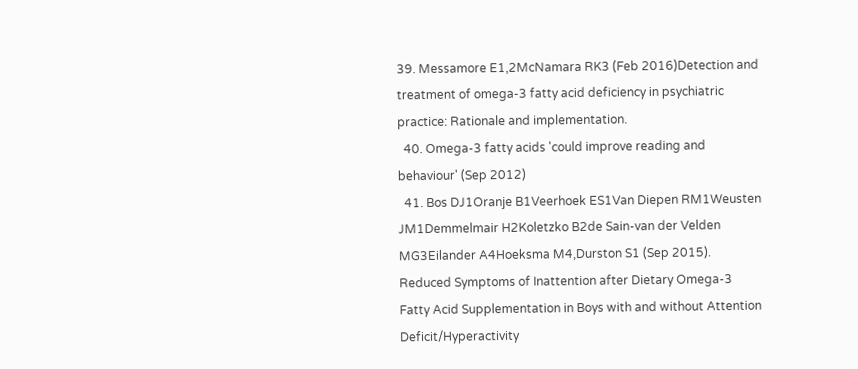39. Messamore E1,2McNamara RK3 (Feb 2016)Detection and treatment of omega-3 fatty acid deficiency in psychiatric practice: Rationale and implementation.
  40. Omega-3 fatty acids 'could improve reading and behaviour' (Sep 2012)
  41. Bos DJ1Oranje B1Veerhoek ES1Van Diepen RM1Weusten JM1Demmelmair H2Koletzko B2de Sain-van der Velden MG3Eilander A4Hoeksma M4,Durston S1 (Sep 2015). Reduced Symptoms of Inattention after Dietary Omega-3 Fatty Acid Supplementation in Boys with and without Attention Deficit/Hyperactivity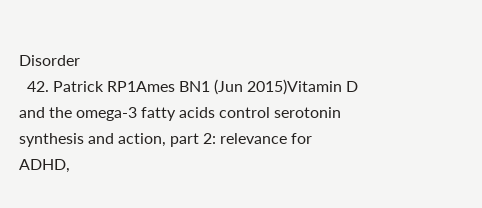Disorder
  42. Patrick RP1Ames BN1 (Jun 2015)Vitamin D and the omega-3 fatty acids control serotonin synthesis and action, part 2: relevance for ADHD,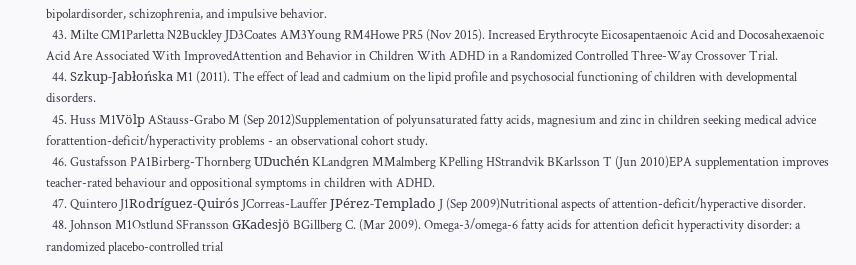bipolardisorder, schizophrenia, and impulsive behavior.
  43. Milte CM1Parletta N2Buckley JD3Coates AM3Young RM4Howe PR5 (Nov 2015). Increased Erythrocyte Eicosapentaenoic Acid and Docosahexaenoic Acid Are Associated With ImprovedAttention and Behavior in Children With ADHD in a Randomized Controlled Three-Way Crossover Trial.
  44. Szkup-Jabłońska M1 (2011). The effect of lead and cadmium on the lipid profile and psychosocial functioning of children with developmental disorders.
  45. Huss M1Völp AStauss-Grabo M (Sep 2012)Supplementation of polyunsaturated fatty acids, magnesium and zinc in children seeking medical advice forattention-deficit/hyperactivity problems - an observational cohort study.
  46. Gustafsson PA1Birberg-Thornberg UDuchén KLandgren MMalmberg KPelling HStrandvik BKarlsson T (Jun 2010)EPA supplementation improves teacher-rated behaviour and oppositional symptoms in children with ADHD.
  47. Quintero J1Rodríguez-Quirós JCorreas-Lauffer JPérez-Templado J (Sep 2009)Nutritional aspects of attention-deficit/hyperactive disorder.
  48. Johnson M1Ostlund SFransson GKadesjö BGillberg C. (Mar 2009). Omega-3/omega-6 fatty acids for attention deficit hyperactivity disorder: a randomized placebo-controlled trial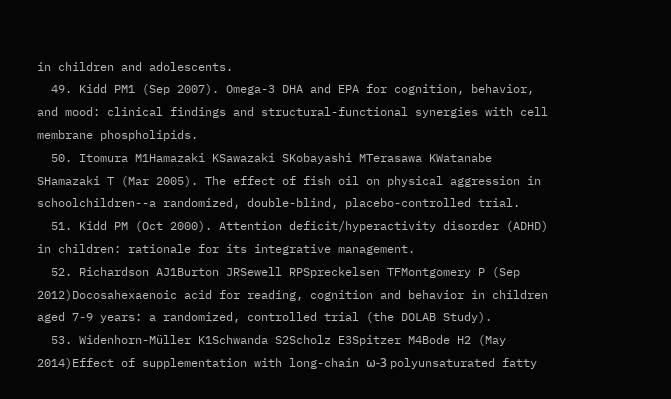in children and adolescents.
  49. Kidd PM1 (Sep 2007). Omega-3 DHA and EPA for cognition, behavior, and mood: clinical findings and structural-functional synergies with cell membrane phospholipids.
  50. Itomura M1Hamazaki KSawazaki SKobayashi MTerasawa KWatanabe SHamazaki T (Mar 2005). The effect of fish oil on physical aggression in schoolchildren--a randomized, double-blind, placebo-controlled trial.
  51. Kidd PM (Oct 2000). Attention deficit/hyperactivity disorder (ADHD) in children: rationale for its integrative management.
  52. Richardson AJ1Burton JRSewell RPSpreckelsen TFMontgomery P (Sep 2012)Docosahexaenoic acid for reading, cognition and behavior in children aged 7-9 years: a randomized, controlled trial (the DOLAB Study).
  53. Widenhorn-Müller K1Schwanda S2Scholz E3Spitzer M4Bode H2 (May 2014)Effect of supplementation with long-chain ω-3 polyunsaturated fatty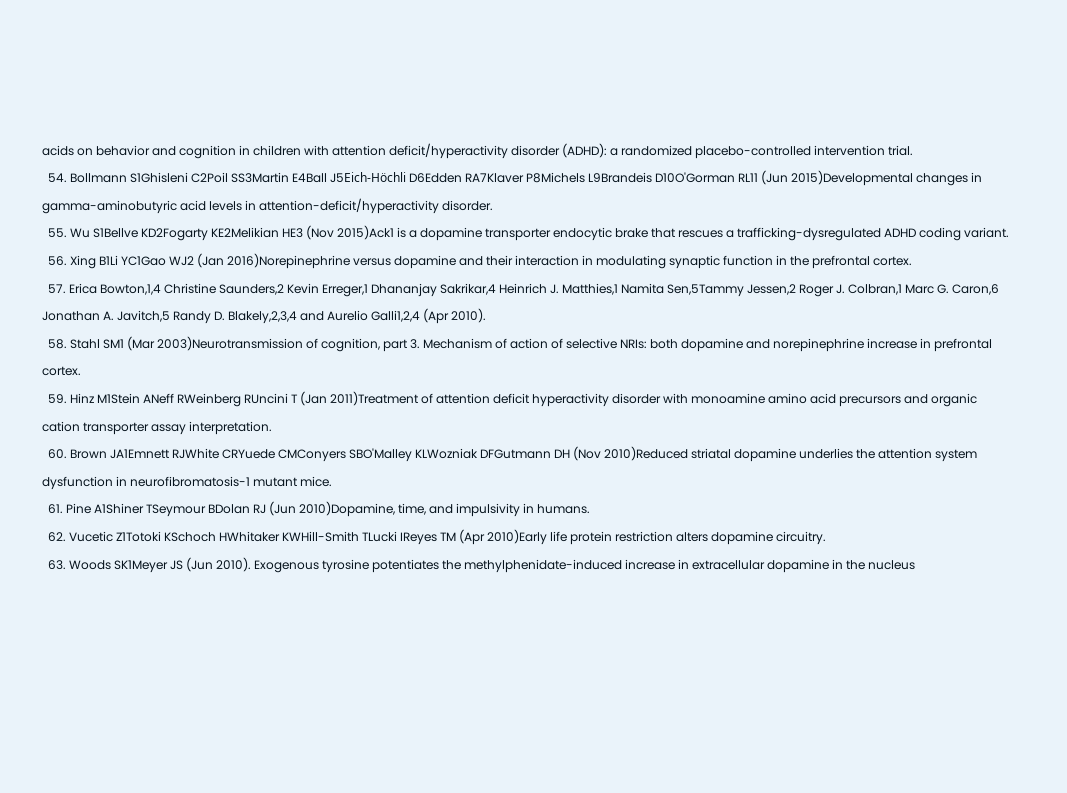acids on behavior and cognition in children with attention deficit/hyperactivity disorder (ADHD): a randomized placebo-controlled intervention trial.
  54. Bollmann S1Ghisleni C2Poil SS3Martin E4Ball J5Eich-Höchli D6Edden RA7Klaver P8Michels L9Brandeis D10O'Gorman RL11 (Jun 2015)Developmental changes in gamma-aminobutyric acid levels in attention-deficit/hyperactivity disorder.
  55. Wu S1Bellve KD2Fogarty KE2Melikian HE3 (Nov 2015)Ack1 is a dopamine transporter endocytic brake that rescues a trafficking-dysregulated ADHD coding variant.
  56. Xing B1Li YC1Gao WJ2 (Jan 2016)Norepinephrine versus dopamine and their interaction in modulating synaptic function in the prefrontal cortex.
  57. Erica Bowton,1,4 Christine Saunders,2 Kevin Erreger,1 Dhananjay Sakrikar,4 Heinrich J. Matthies,1 Namita Sen,5Tammy Jessen,2 Roger J. Colbran,1 Marc G. Caron,6 Jonathan A. Javitch,5 Randy D. Blakely,2,3,4 and Aurelio Galli1,2,4 (Apr 2010).
  58. Stahl SM1 (Mar 2003)Neurotransmission of cognition, part 3. Mechanism of action of selective NRIs: both dopamine and norepinephrine increase in prefrontal cortex.
  59. Hinz M1Stein ANeff RWeinberg RUncini T (Jan 2011)Treatment of attention deficit hyperactivity disorder with monoamine amino acid precursors and organic cation transporter assay interpretation.
  60. Brown JA1Emnett RJWhite CRYuede CMConyers SBO'Malley KLWozniak DFGutmann DH (Nov 2010)Reduced striatal dopamine underlies the attention system dysfunction in neurofibromatosis-1 mutant mice.
  61. Pine A1Shiner TSeymour BDolan RJ (Jun 2010)Dopamine, time, and impulsivity in humans.
  62. Vucetic Z1Totoki KSchoch HWhitaker KWHill-Smith TLucki IReyes TM (Apr 2010)Early life protein restriction alters dopamine circuitry.
  63. Woods SK1Meyer JS (Jun 2010). Exogenous tyrosine potentiates the methylphenidate-induced increase in extracellular dopamine in the nucleus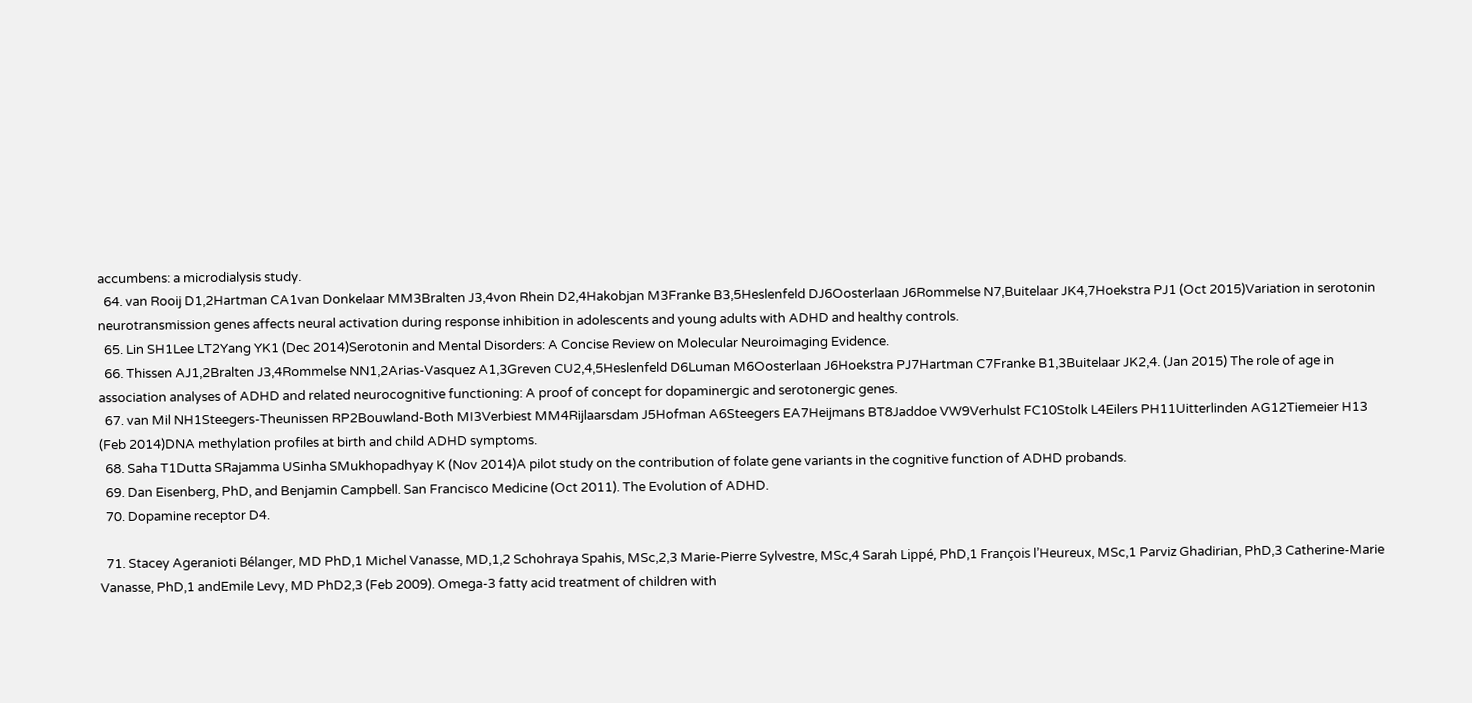accumbens: a microdialysis study.
  64. van Rooij D1,2Hartman CA1van Donkelaar MM3Bralten J3,4von Rhein D2,4Hakobjan M3Franke B3,5Heslenfeld DJ6Oosterlaan J6Rommelse N7,Buitelaar JK4,7Hoekstra PJ1 (Oct 2015)Variation in serotonin neurotransmission genes affects neural activation during response inhibition in adolescents and young adults with ADHD and healthy controls.
  65. Lin SH1Lee LT2Yang YK1 (Dec 2014)Serotonin and Mental Disorders: A Concise Review on Molecular Neuroimaging Evidence.
  66. Thissen AJ1,2Bralten J3,4Rommelse NN1,2Arias-Vasquez A1,3Greven CU2,4,5Heslenfeld D6Luman M6Oosterlaan J6Hoekstra PJ7Hartman C7Franke B1,3Buitelaar JK2,4. (Jan 2015) The role of age in association analyses of ADHD and related neurocognitive functioning: A proof of concept for dopaminergic and serotonergic genes.
  67. van Mil NH1Steegers-Theunissen RP2Bouwland-Both MI3Verbiest MM4Rijlaarsdam J5Hofman A6Steegers EA7Heijmans BT8Jaddoe VW9Verhulst FC10Stolk L4Eilers PH11Uitterlinden AG12Tiemeier H13 (Feb 2014)DNA methylation profiles at birth and child ADHD symptoms.
  68. Saha T1Dutta SRajamma USinha SMukhopadhyay K (Nov 2014)A pilot study on the contribution of folate gene variants in the cognitive function of ADHD probands.
  69. Dan Eisenberg, PhD, and Benjamin Campbell. San Francisco Medicine (Oct 2011). The Evolution of ADHD.
  70. Dopamine receptor D4.

  71. Stacey Ageranioti Bélanger, MD PhD,1 Michel Vanasse, MD,1,2 Schohraya Spahis, MSc,2,3 Marie-Pierre Sylvestre, MSc,4 Sarah Lippé, PhD,1 François l’Heureux, MSc,1 Parviz Ghadirian, PhD,3 Catherine-Marie Vanasse, PhD,1 andEmile Levy, MD PhD2,3 (Feb 2009). Omega-3 fatty acid treatment of children with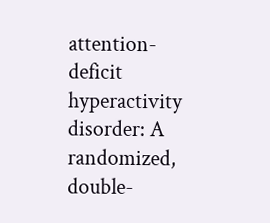attention-deficit hyperactivity disorder: A randomized, double-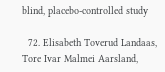blind, placebo-controlled study

  72. Elisabeth Toverud Landaas, Tore Ivar Malmei Aarsland,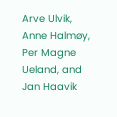Arve Ulvik, Anne Halmøy, Per Magne Ueland, and Jan Haavik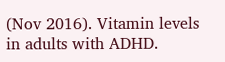(Nov 2016). Vitamin levels in adults with ADHD.